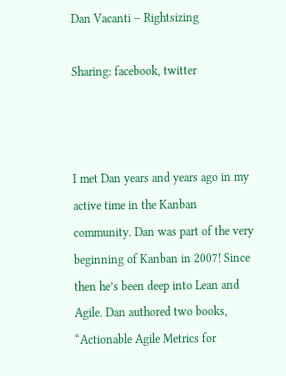Dan Vacanti – Rightsizing

Sharing: facebook, twitter



I met Dan years and years ago in my active time in the Kanban community. Dan was part of the very beginning of Kanban in 2007! Since then he’s been deep into Lean and Agile. Dan authored two books, “Actionable Agile Metrics for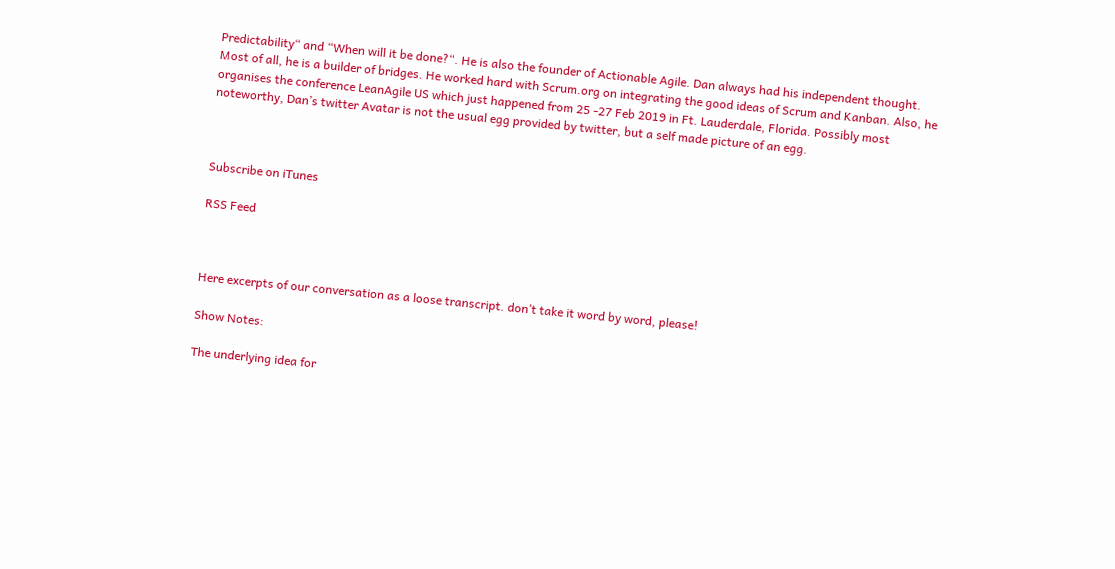Predictability“ and “When will it be done?“. He is also the founder of Actionable Agile. Dan always had his independent thought. Most of all, he is a builder of bridges. He worked hard with Scrum.org on integrating the good ideas of Scrum and Kanban. Also, he organises the conference LeanAgile US which just happened from 25 -27 Feb 2019 in Ft. Lauderdale, Florida. Possibly most noteworthy, Dan’s twitter Avatar is not the usual egg provided by twitter, but a self made picture of an egg.



Subscribe on iTunes

RSS Feed



Here excerpts of our conversation as a loose transcript. don’t take it word by word, please!

Show Notes:

The underlying idea for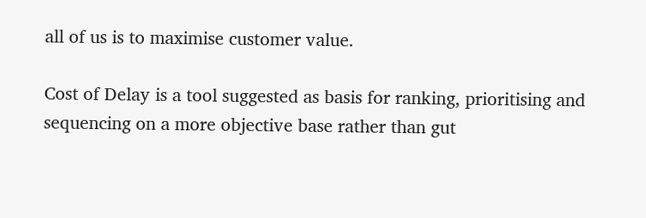all of us is to maximise customer value.

Cost of Delay is a tool suggested as basis for ranking, prioritising and sequencing on a more objective base rather than gut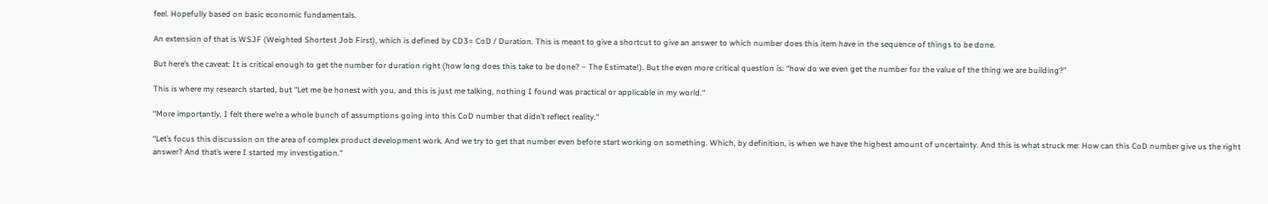feel. Hopefully based on basic economic fundamentals.

An extension of that is WSJF (Weighted Shortest Job First), which is defined by CD3= CoD / Duration. This is meant to give a shortcut to give an answer to which number does this item have in the sequence of things to be done.

But here’s the caveat: It is critical enough to get the number for duration right (how long does this take to be done? – The Estimate!). But the even more critical question is: “how do we even get the number for the value of the thing we are building?”

This is where my research started, but “Let me be honest with you, and this is just me talking, nothing I found was practical or applicable in my world.“

“More importantly, I felt there we’re a whole bunch of assumptions going into this CoD number that didn’t reflect reality.“

“Let’s focus this discussion on the area of complex product development work. And we try to get that number even before start working on something. Which, by definition, is when we have the highest amount of uncertainty. And this is what struck me: How can this CoD number give us the right answer? And that’s were I started my investigation.“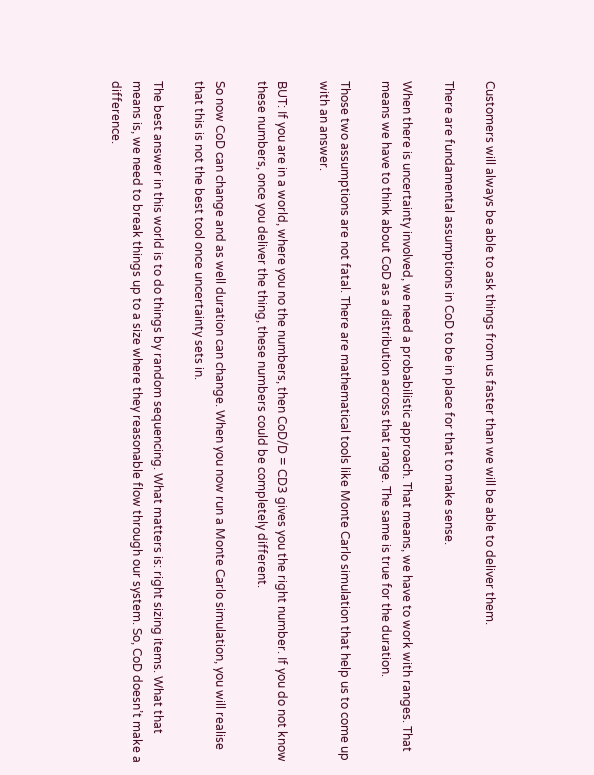Customers will always be able to ask things from us faster than we will be able to deliver them.

There are fundamental assumptions in CoD to be in place for that to make sense.

When there is uncertainty involved, we need a probabilistic approach. That means, we have to work with ranges. That means we have to think about CoD as a distribution across that range. The same is true for the duration.

Those two assumptions are not fatal. There are mathematical tools like Monte Carlo simulation that help us to come up with an answer.

BUT: If you are in a world, where you no the numbers, then CoD/D = CD3 gives you the right number. If you do not know these numbers, once you deliver the thing, these numbers could be completely different.

So now CoD can change and as well duration can change. When you now run a Monte Carlo simulation, you will realise that this is not the best tool once uncertainty sets in.

The best answer in this world is to do things by random sequencing. What matters is: right sizing items. What that means is, we need to break things up to a size where they reasonable flow through our system. So, CoD doesn’t make a difference.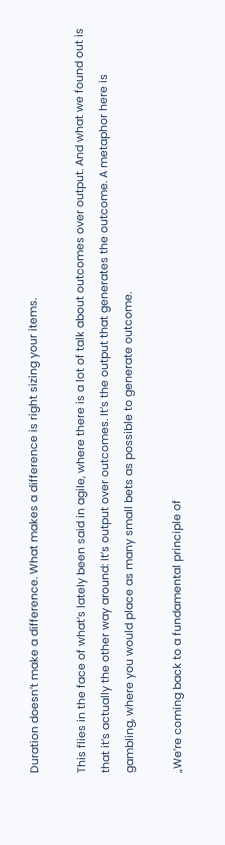Duration doesn’t make a difference. What makes a difference is right sizing your items.

This flies in the face of what’s lately been said in agile, where there is a lot of talk about outcomes over output. And what we found out is that it’s actually the other way around: It’s output over outcomes. It’s the output that generates the outcome. A metaphor here is gambling, where you would place as many small bets as possible to generate outcome.

„We’re coming back to a fundamental principle of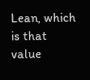Lean, which is that value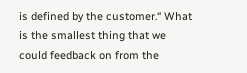is defined by the customer.“ What is the smallest thing that we could feedback on from the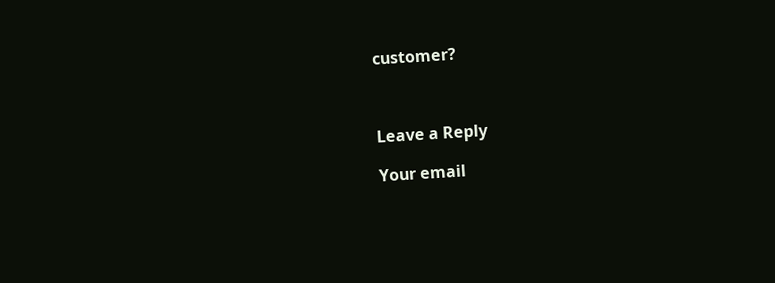customer?



Leave a Reply

Your email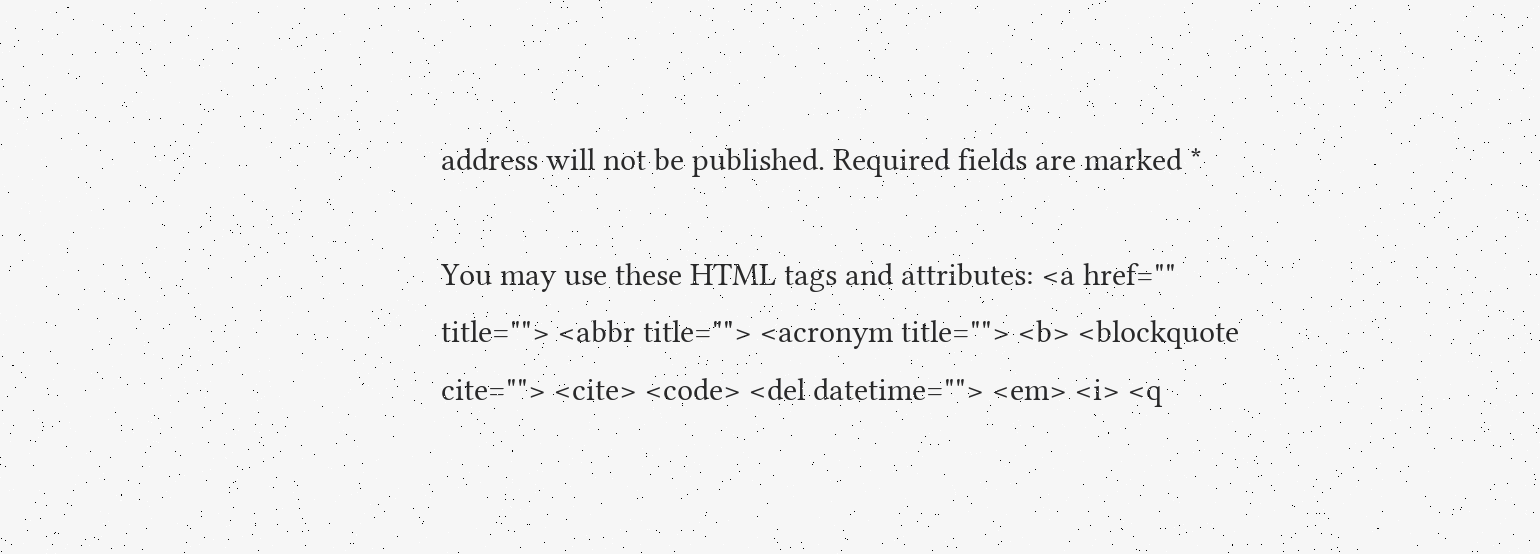address will not be published. Required fields are marked *

You may use these HTML tags and attributes: <a href="" title=""> <abbr title=""> <acronym title=""> <b> <blockquote cite=""> <cite> <code> <del datetime=""> <em> <i> <q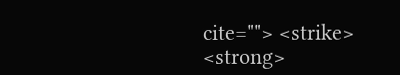cite=""> <strike> <strong>